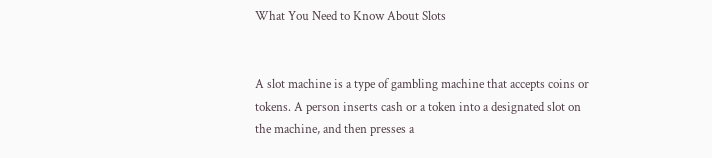What You Need to Know About Slots


A slot machine is a type of gambling machine that accepts coins or tokens. A person inserts cash or a token into a designated slot on the machine, and then presses a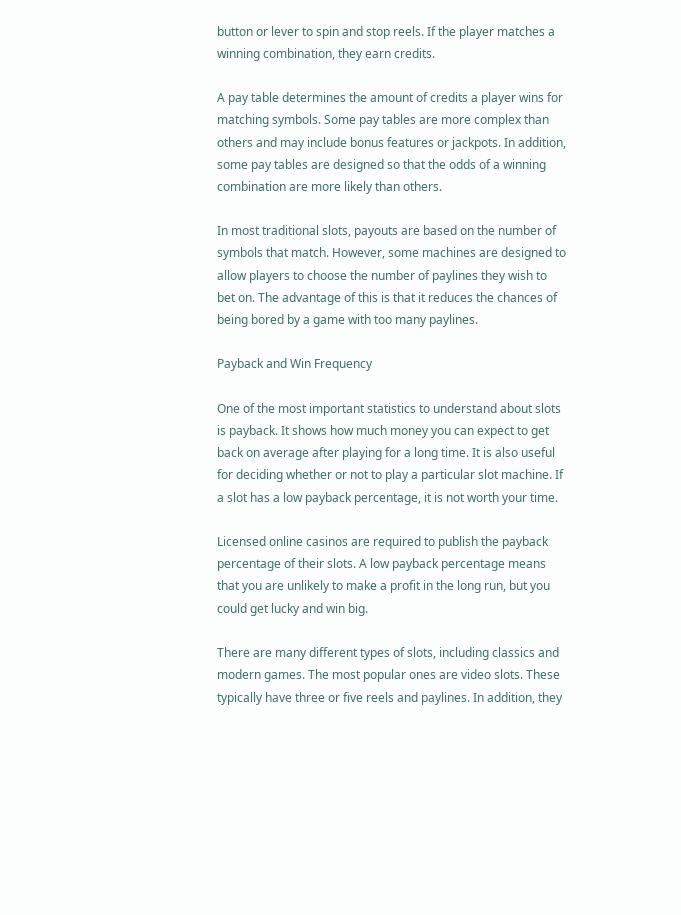button or lever to spin and stop reels. If the player matches a winning combination, they earn credits.

A pay table determines the amount of credits a player wins for matching symbols. Some pay tables are more complex than others and may include bonus features or jackpots. In addition, some pay tables are designed so that the odds of a winning combination are more likely than others.

In most traditional slots, payouts are based on the number of symbols that match. However, some machines are designed to allow players to choose the number of paylines they wish to bet on. The advantage of this is that it reduces the chances of being bored by a game with too many paylines.

Payback and Win Frequency

One of the most important statistics to understand about slots is payback. It shows how much money you can expect to get back on average after playing for a long time. It is also useful for deciding whether or not to play a particular slot machine. If a slot has a low payback percentage, it is not worth your time.

Licensed online casinos are required to publish the payback percentage of their slots. A low payback percentage means that you are unlikely to make a profit in the long run, but you could get lucky and win big.

There are many different types of slots, including classics and modern games. The most popular ones are video slots. These typically have three or five reels and paylines. In addition, they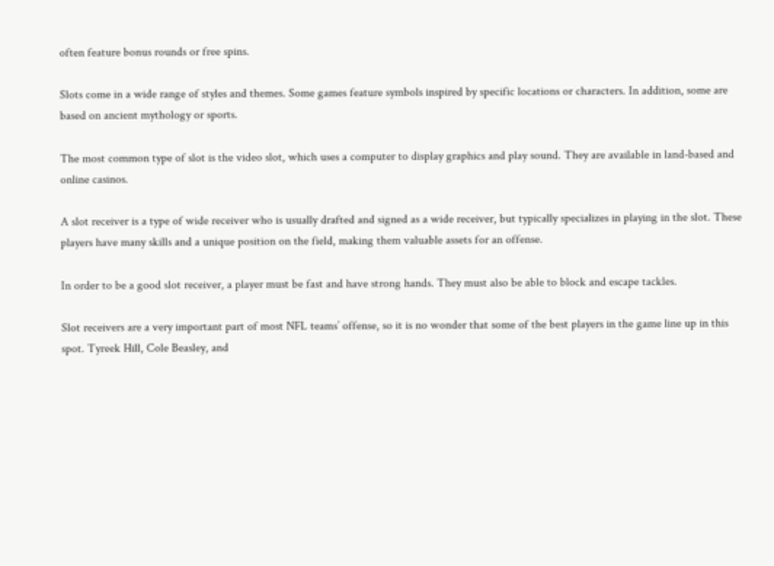often feature bonus rounds or free spins.

Slots come in a wide range of styles and themes. Some games feature symbols inspired by specific locations or characters. In addition, some are based on ancient mythology or sports.

The most common type of slot is the video slot, which uses a computer to display graphics and play sound. They are available in land-based and online casinos.

A slot receiver is a type of wide receiver who is usually drafted and signed as a wide receiver, but typically specializes in playing in the slot. These players have many skills and a unique position on the field, making them valuable assets for an offense.

In order to be a good slot receiver, a player must be fast and have strong hands. They must also be able to block and escape tackles.

Slot receivers are a very important part of most NFL teams’ offense, so it is no wonder that some of the best players in the game line up in this spot. Tyreek Hill, Cole Beasley, and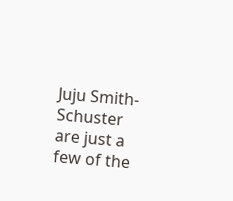Juju Smith-Schuster are just a few of the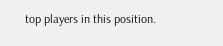top players in this position.